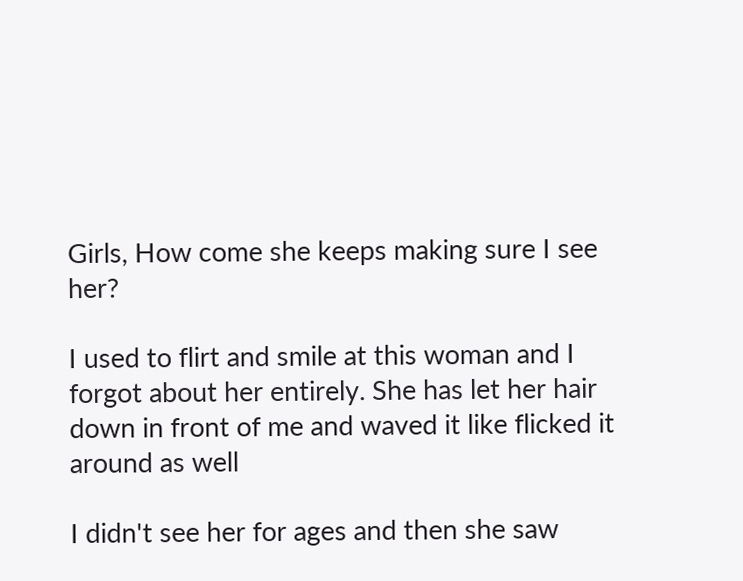Girls, How come she keeps making sure I see her?

I used to flirt and smile at this woman and I forgot about her entirely. She has let her hair down in front of me and waved it like flicked it around as well

I didn't see her for ages and then she saw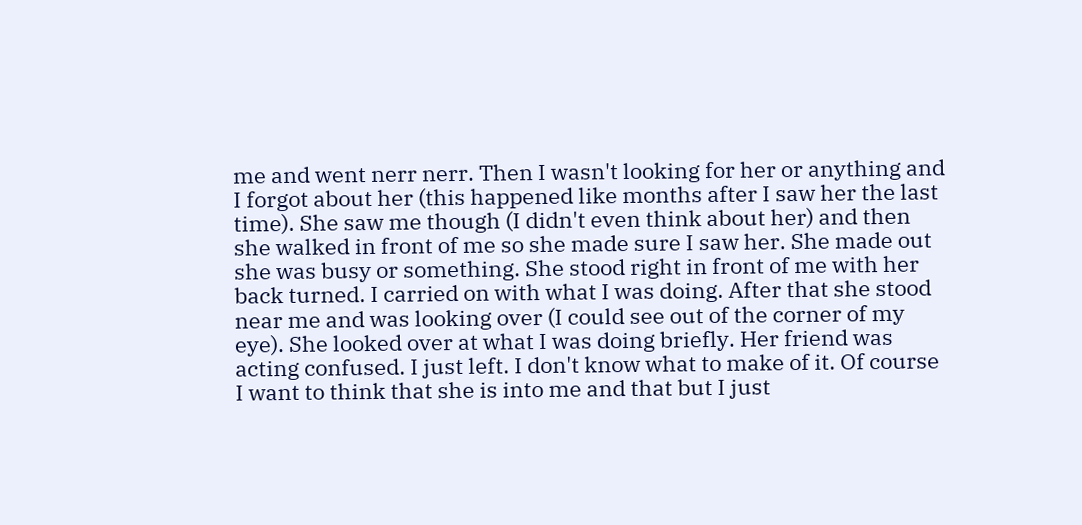me and went nerr nerr. Then I wasn't looking for her or anything and I forgot about her (this happened like months after I saw her the last time). She saw me though (I didn't even think about her) and then she walked in front of me so she made sure I saw her. She made out she was busy or something. She stood right in front of me with her back turned. I carried on with what I was doing. After that she stood near me and was looking over (I could see out of the corner of my eye). She looked over at what I was doing briefly. Her friend was acting confused. I just left. I don't know what to make of it. Of course I want to think that she is into me and that but I just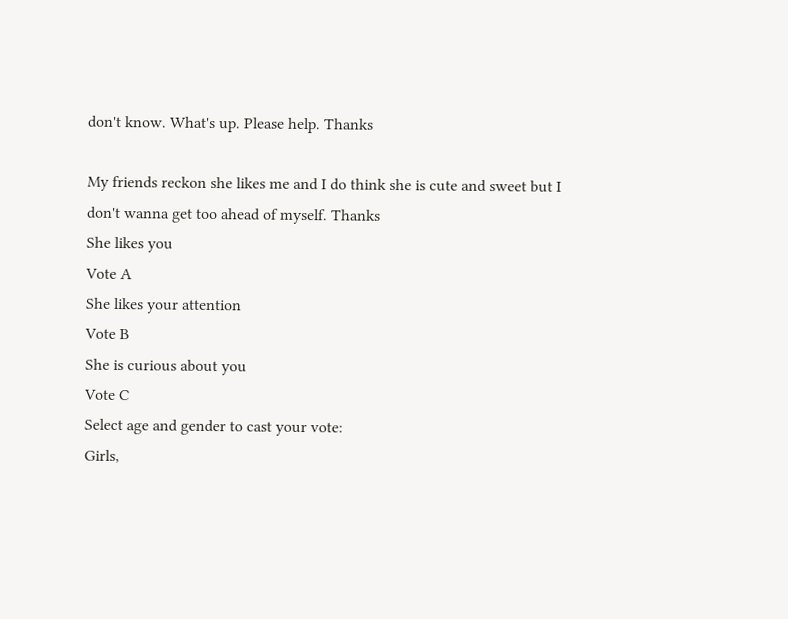don't know. What's up. Please help. Thanks

My friends reckon she likes me and I do think she is cute and sweet but I don't wanna get too ahead of myself. Thanks
She likes you
Vote A
She likes your attention
Vote B
She is curious about you
Vote C
Select age and gender to cast your vote:
Girls,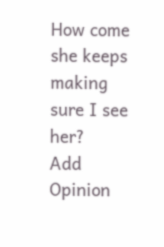How come she keeps making sure I see her?
Add Opinion